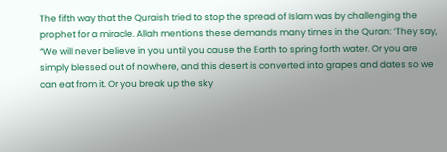The fifth way that the Quraish tried to stop the spread of Islam was by challenging the prophet for a miracle. Allah mentions these demands many times in the Quran: ‘They say, “We will never believe in you until you cause the Earth to spring forth water. Or you are simply blessed out of nowhere, and this desert is converted into grapes and dates so we can eat from it. Or you break up the sky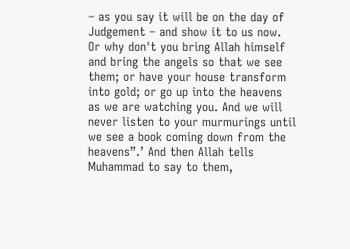– as you say it will be on the day of Judgement – and show it to us now. Or why don't you bring Allah himself and bring the angels so that we see them; or have your house transform into gold; or go up into the heavens as we are watching you. And we will never listen to your murmurings until we see a book coming down from the heavens”.’ And then Allah tells Muhammad to say to them,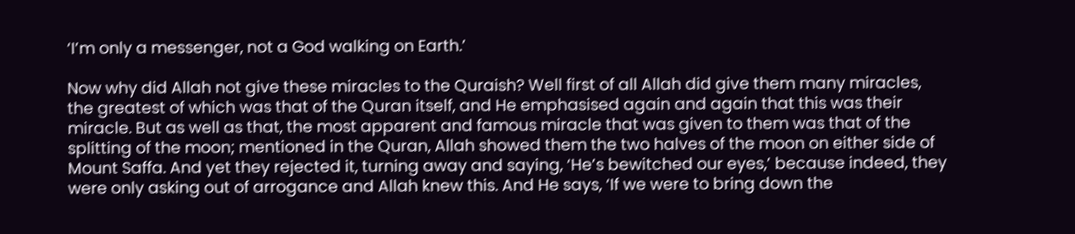‘I’m only a messenger, not a God walking on Earth.’

Now why did Allah not give these miracles to the Quraish? Well first of all Allah did give them many miracles, the greatest of which was that of the Quran itself, and He emphasised again and again that this was their miracle. But as well as that, the most apparent and famous miracle that was given to them was that of the splitting of the moon; mentioned in the Quran, Allah showed them the two halves of the moon on either side of Mount Saffa. And yet they rejected it, turning away and saying, ‘He’s bewitched our eyes,’ because indeed, they were only asking out of arrogance and Allah knew this. And He says, ‘If we were to bring down the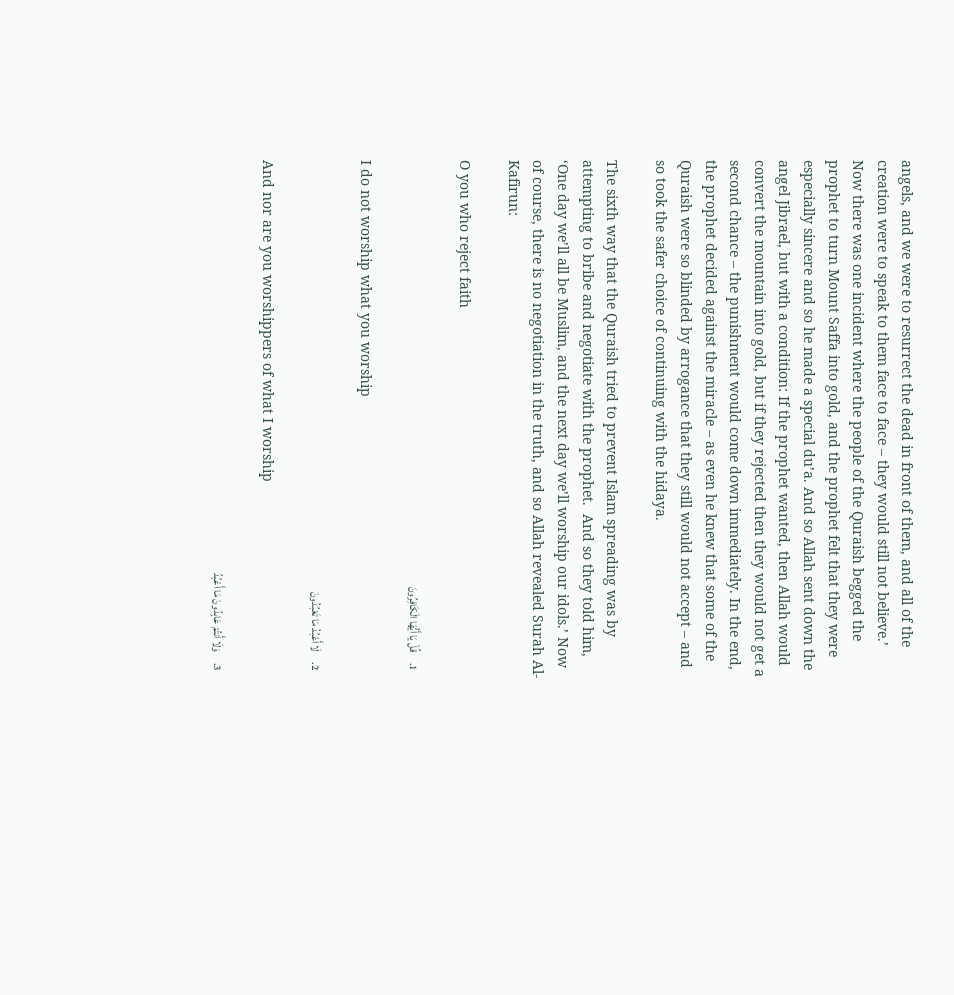angels, and we were to resurrect the dead in front of them, and all of the creation were to speak to them face to face – they would still not believe.’ Now there was one incident where the people of the Quraish begged the prophet to turn Mount Saffa into gold, and the prophet felt that they were especially sincere and so he made a special du’a. And so Allah sent down the angel Jibrael, but with a condition: If the prophet wanted, then Allah would convert the mountain into gold, but if they rejected then they would not get a second chance – the punishment would come down immediately. In the end, the prophet decided against the miracle – as even he knew that some of the Quraish were so blinded by arrogance that they still would not accept – and so took the safer choice of continuing with the hidaya.

The sixth way that the Quraish tried to prevent Islam spreading was by attempting to bribe and negotiate with the prophet.  And so they told him, ‘One day we’ll all be Muslim, and the next day we’ll worship our idols.’ Now of course, there is no negotiation in the truth, and so Allah revealed Surah Al-Kafirun:

O you who reject faith

   1.     قُلْ يَا أَيُّهَا الْكَافِرُونَ

I do not worship what you worship

   2.     لَا أَعْبُدُ مَا تَعْبُدُونَ

And nor are you worshippers of what I worship

   3.     وَلَا أَنتُمْ عَابِدُونَ مَا أَعْبُدُ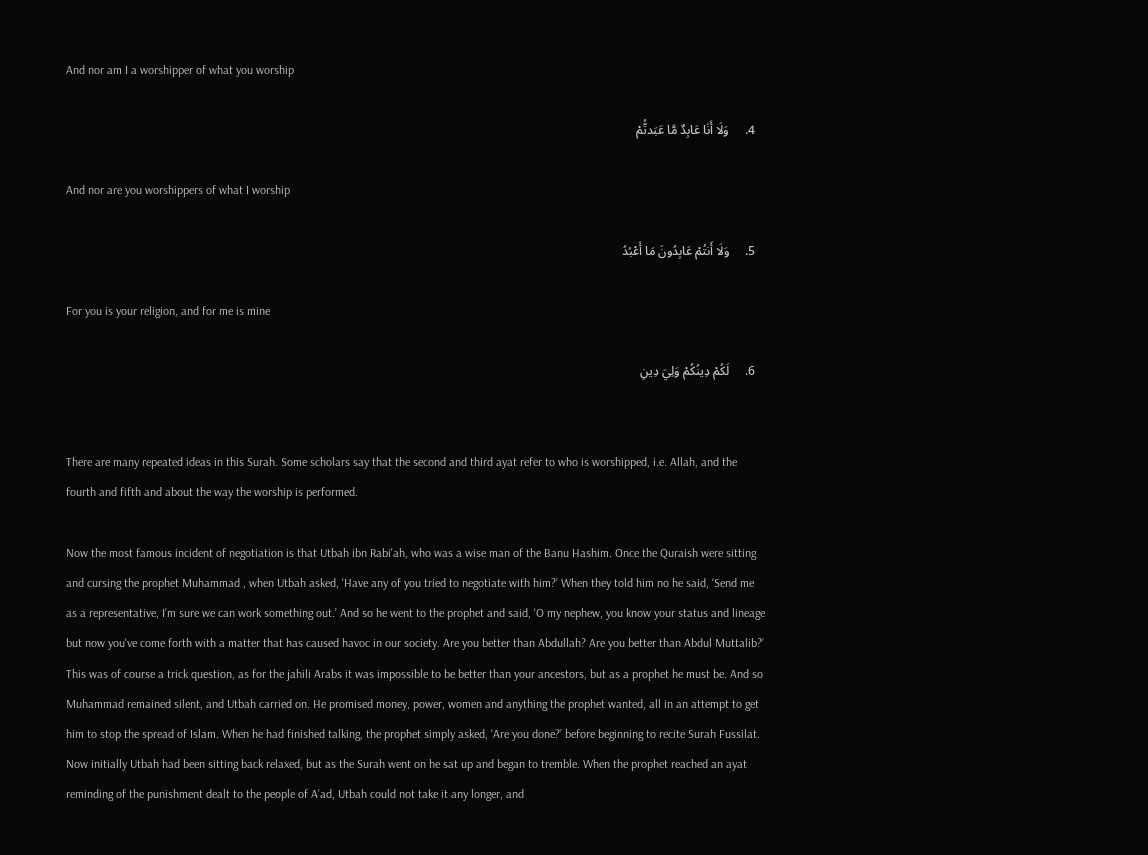And nor am I a worshipper of what you worship

   4.     وَلَا أَنَا عَابِدٌ مَّا عَبَدتُّمْ

And nor are you worshippers of what I worship

   5.     وَلَا أَنتُمْ عَابِدُونَ مَا أَعْبُدُ

For you is your religion, and for me is mine

   6.     لَكُمْ دِينُكُمْ وَلِيَ دِينِ


There are many repeated ideas in this Surah. Some scholars say that the second and third ayat refer to who is worshipped, i.e. Allah, and the fourth and fifth and about the way the worship is performed.

Now the most famous incident of negotiation is that Utbah ibn Rabi'ah, who was a wise man of the Banu Hashim. Once the Quraish were sitting and cursing the prophet Muhammad , when Utbah asked, ‘Have any of you tried to negotiate with him?’ When they told him no he said, ‘Send me as a representative, I’m sure we can work something out.’ And so he went to the prophet and said, ‘O my nephew, you know your status and lineage but now you've come forth with a matter that has caused havoc in our society. Are you better than Abdullah? Are you better than Abdul Muttalib?’ This was of course a trick question, as for the jahili Arabs it was impossible to be better than your ancestors, but as a prophet he must be. And so Muhammad remained silent, and Utbah carried on. He promised money, power, women and anything the prophet wanted, all in an attempt to get him to stop the spread of Islam. When he had finished talking, the prophet simply asked, ‘Are you done?’ before beginning to recite Surah Fussilat. Now initially Utbah had been sitting back relaxed, but as the Surah went on he sat up and began to tremble. When the prophet reached an ayat reminding of the punishment dealt to the people of A’ad, Utbah could not take it any longer, and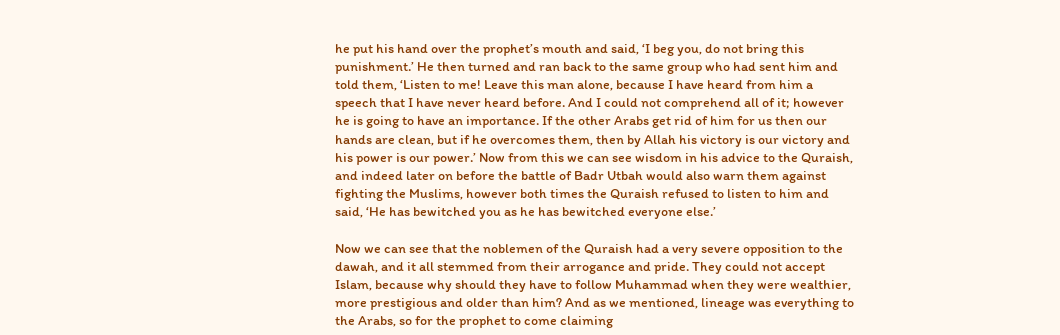he put his hand over the prophet’s mouth and said, ‘I beg you, do not bring this punishment.’ He then turned and ran back to the same group who had sent him and told them, ‘Listen to me! Leave this man alone, because I have heard from him a speech that I have never heard before. And I could not comprehend all of it; however he is going to have an importance. If the other Arabs get rid of him for us then our hands are clean, but if he overcomes them, then by Allah his victory is our victory and his power is our power.’ Now from this we can see wisdom in his advice to the Quraish, and indeed later on before the battle of Badr Utbah would also warn them against fighting the Muslims, however both times the Quraish refused to listen to him and said, ‘He has bewitched you as he has bewitched everyone else.’

Now we can see that the noblemen of the Quraish had a very severe opposition to the dawah, and it all stemmed from their arrogance and pride. They could not accept Islam, because why should they have to follow Muhammad when they were wealthier, more prestigious and older than him? And as we mentioned, lineage was everything to the Arabs, so for the prophet to come claiming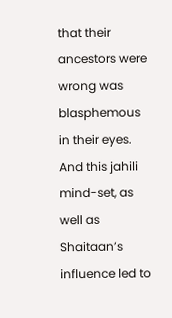that their ancestors were wrong was blasphemous in their eyes. And this jahili mind-set, as well as Shaitaan’s influence led to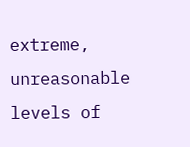extreme, unreasonable levels of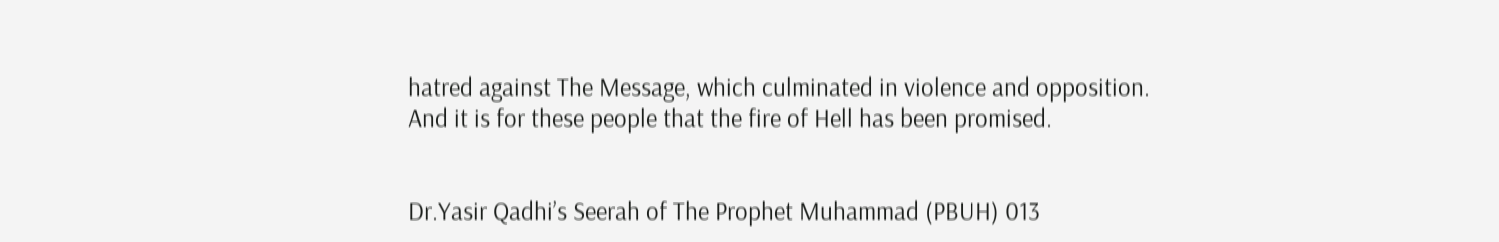hatred against The Message, which culminated in violence and opposition. And it is for these people that the fire of Hell has been promised.


Dr.Yasir Qadhi’s Seerah of The Prophet Muhammad (PBUH) 013